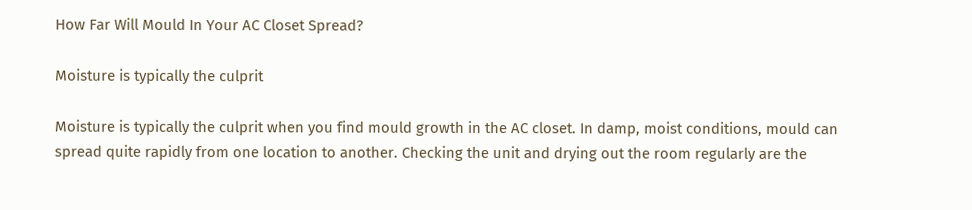How Far Will Mould In Your AC Closet Spread?

Moisture is typically the culprit

Moisture is typically the culprit when you find mould growth in the AC closet. In damp, moist conditions, mould can spread quite rapidly from one location to another. Checking the unit and drying out the room regularly are the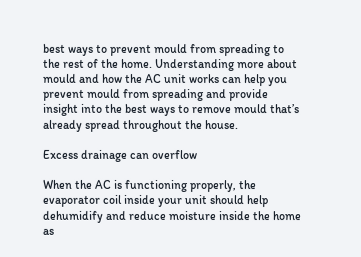best ways to prevent mould from spreading to the rest of the home. Understanding more about mould and how the AC unit works can help you prevent mould from spreading and provide insight into the best ways to remove mould that’s already spread throughout the house.

Excess drainage can overflow

When the AC is functioning properly, the evaporator coil inside your unit should help dehumidify and reduce moisture inside the home as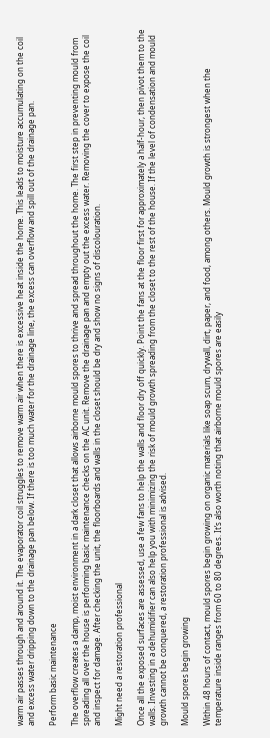warm air passes through and around it. The evaporator coil struggles to remove warm air when there is excessive heat inside the home. This leads to moisture accumulating on the coil and excess water dripping down to the drainage pan below. If there is too much water for the drainage line, the excess can overflow and spill out of the drainage pan.

Perform basic maintenance

The overflow creates a damp, moist environment in a dark closet that allows airborne mould spores to thrive and spread throughout the home. The first step in preventing mould from spreading all over the house is performing basic maintenance checks on the AC unit. Remove the drainage pan and empty out the excess water. Removing the cover to expose the coil and inspect for damage. After checking the unit, the floorboards and walls in the closet should be dry and show no signs of discolouration.

Might need a restoration professional

Once all the exposed surfaces are assessed, use a few fans to help the walls and floor dry off quickly. Point the fans at the floor first for approximately a half-hour, then pivot them to the walls. Investing in a dehumidifier can also help you with minimizing the risk of mould growth spreading from the closet to the rest of the house. If the level of condensation and mould growth cannot be conquered, a restoration professional is advised.

Mould spores begin growing

Within 48 hours of contact, mould spores begin growing on organic materials like soap scum, drywall, dirt, paper, and food, among others. Mould growth is strongest when the temperature inside ranges from 60 to 80 degrees. It’s also worth noting that airborne mould spores are easily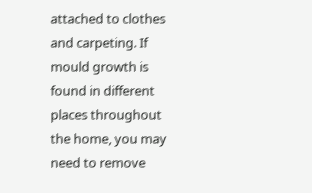attached to clothes and carpeting. If mould growth is found in different places throughout the home, you may need to remove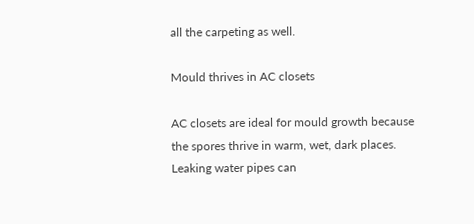all the carpeting as well.

Mould thrives in AC closets

AC closets are ideal for mould growth because the spores thrive in warm, wet, dark places. Leaking water pipes can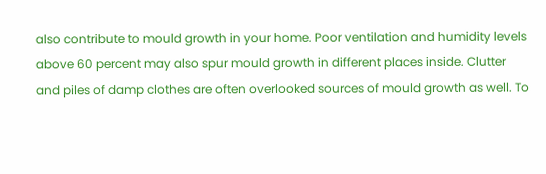also contribute to mould growth in your home. Poor ventilation and humidity levels above 60 percent may also spur mould growth in different places inside. Clutter and piles of damp clothes are often overlooked sources of mould growth as well. To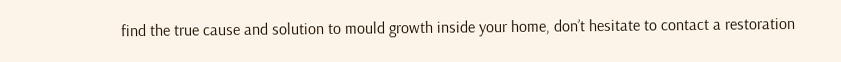find the true cause and solution to mould growth inside your home, don’t hesitate to contact a restoration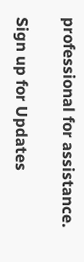professional for assistance.

Sign up for Updates